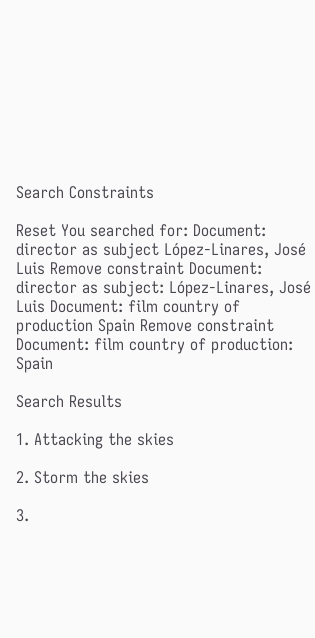Search Constraints

Reset You searched for: Document: director as subject López-Linares, José Luis Remove constraint Document: director as subject: López-Linares, José Luis Document: film country of production Spain Remove constraint Document: film country of production: Spain

Search Results

1. Attacking the skies

2. Storm the skies

3.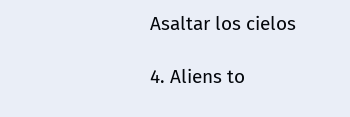Asaltar los cielos

4. Aliens to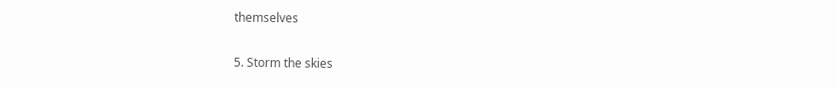themselves

5. Storm the skies